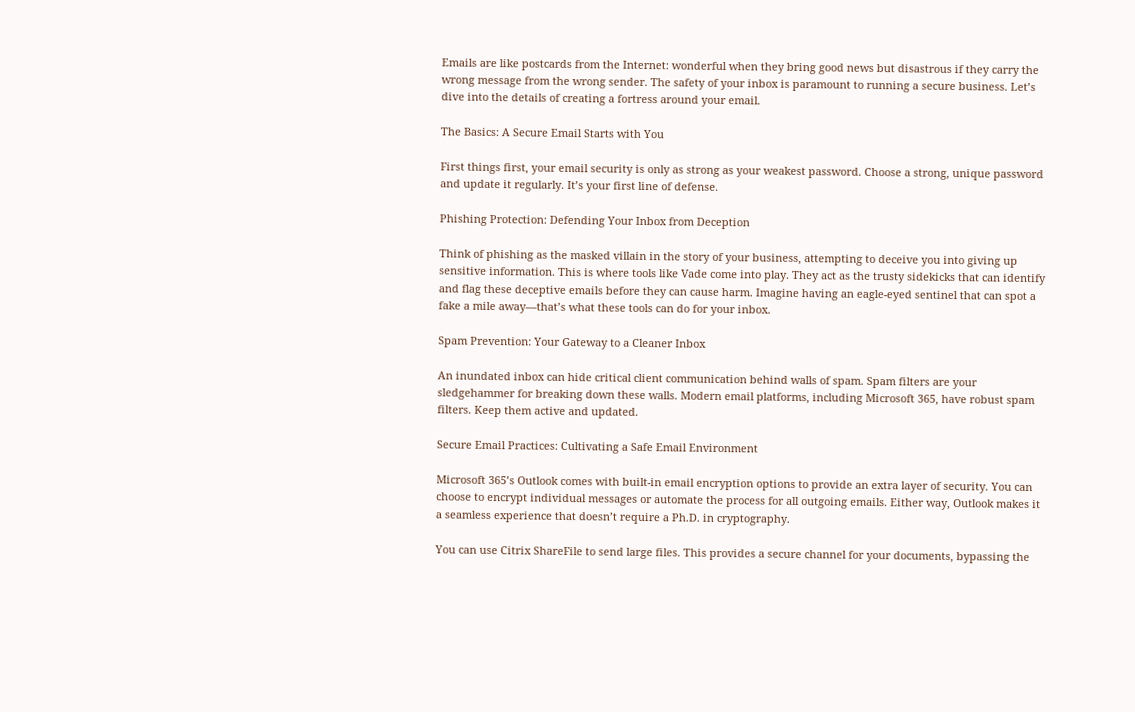Emails are like postcards from the Internet: wonderful when they bring good news but disastrous if they carry the wrong message from the wrong sender. The safety of your inbox is paramount to running a secure business. Let’s dive into the details of creating a fortress around your email.

The Basics: A Secure Email Starts with You

First things first, your email security is only as strong as your weakest password. Choose a strong, unique password and update it regularly. It’s your first line of defense.

Phishing Protection: Defending Your Inbox from Deception

Think of phishing as the masked villain in the story of your business, attempting to deceive you into giving up sensitive information. This is where tools like Vade come into play. They act as the trusty sidekicks that can identify and flag these deceptive emails before they can cause harm. Imagine having an eagle-eyed sentinel that can spot a fake a mile away—that’s what these tools can do for your inbox.

Spam Prevention: Your Gateway to a Cleaner Inbox

An inundated inbox can hide critical client communication behind walls of spam. Spam filters are your sledgehammer for breaking down these walls. Modern email platforms, including Microsoft 365, have robust spam filters. Keep them active and updated.

Secure Email Practices: Cultivating a Safe Email Environment

Microsoft 365’s Outlook comes with built-in email encryption options to provide an extra layer of security. You can choose to encrypt individual messages or automate the process for all outgoing emails. Either way, Outlook makes it a seamless experience that doesn’t require a Ph.D. in cryptography.

You can use Citrix ShareFile to send large files. This provides a secure channel for your documents, bypassing the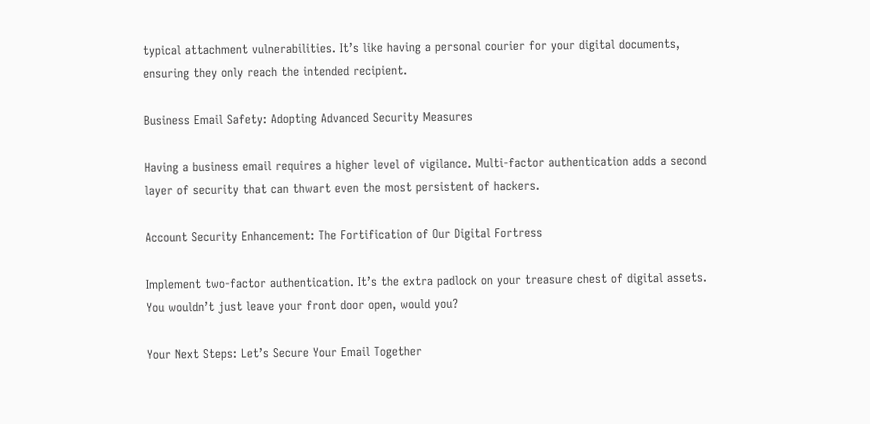typical attachment vulnerabilities. It’s like having a personal courier for your digital documents, ensuring they only reach the intended recipient.

Business Email Safety: Adopting Advanced Security Measures

Having a business email requires a higher level of vigilance. Multi-factor authentication adds a second layer of security that can thwart even the most persistent of hackers.

Account Security Enhancement: The Fortification of Our Digital Fortress

Implement two-factor authentication. It’s the extra padlock on your treasure chest of digital assets. You wouldn’t just leave your front door open, would you?

Your Next Steps: Let’s Secure Your Email Together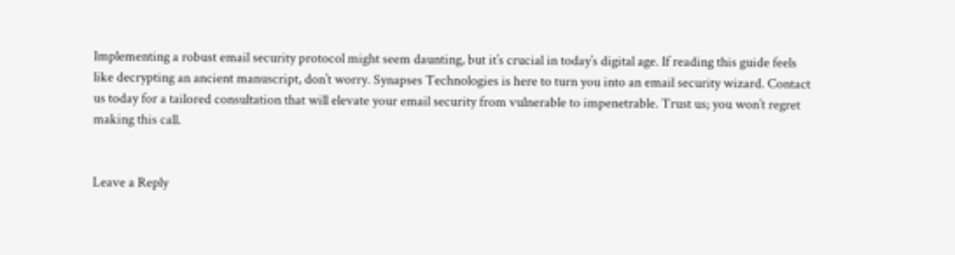Implementing a robust email security protocol might seem daunting, but it’s crucial in today’s digital age. If reading this guide feels like decrypting an ancient manuscript, don’t worry. Synapses Technologies is here to turn you into an email security wizard. Contact us today for a tailored consultation that will elevate your email security from vulnerable to impenetrable. Trust us; you won’t regret making this call.


Leave a Reply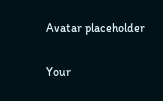Avatar placeholder

Your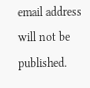email address will not be published.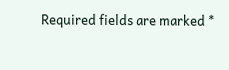Required fields are marked *